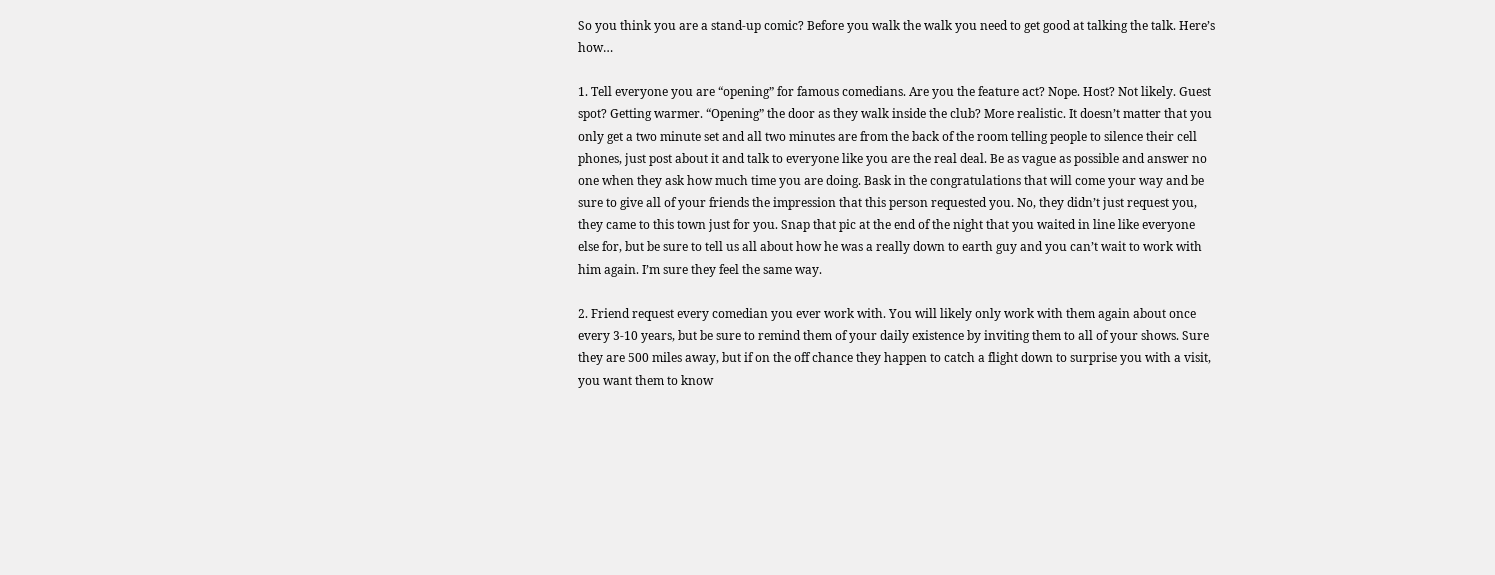So you think you are a stand-up comic? Before you walk the walk you need to get good at talking the talk. Here’s how…

1. Tell everyone you are “opening” for famous comedians. Are you the feature act? Nope. Host? Not likely. Guest spot? Getting warmer. “Opening” the door as they walk inside the club? More realistic. It doesn’t matter that you only get a two minute set and all two minutes are from the back of the room telling people to silence their cell phones, just post about it and talk to everyone like you are the real deal. Be as vague as possible and answer no one when they ask how much time you are doing. Bask in the congratulations that will come your way and be sure to give all of your friends the impression that this person requested you. No, they didn’t just request you, they came to this town just for you. Snap that pic at the end of the night that you waited in line like everyone else for, but be sure to tell us all about how he was a really down to earth guy and you can’t wait to work with him again. I’m sure they feel the same way.

2. Friend request every comedian you ever work with. You will likely only work with them again about once every 3-10 years, but be sure to remind them of your daily existence by inviting them to all of your shows. Sure they are 500 miles away, but if on the off chance they happen to catch a flight down to surprise you with a visit, you want them to know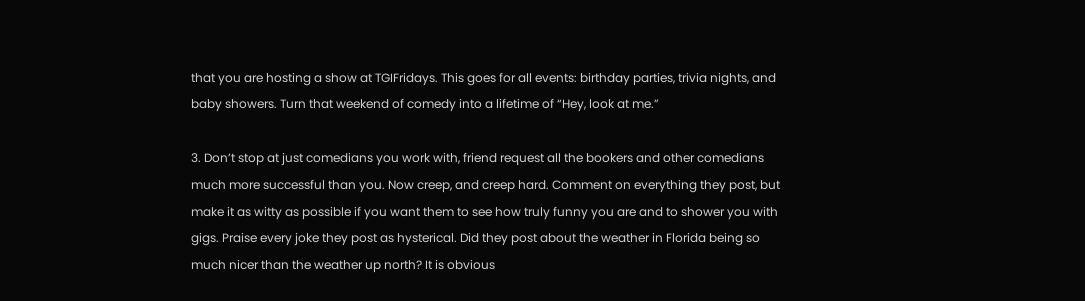that you are hosting a show at TGIFridays. This goes for all events: birthday parties, trivia nights, and baby showers. Turn that weekend of comedy into a lifetime of “Hey, look at me.”

3. Don’t stop at just comedians you work with, friend request all the bookers and other comedians much more successful than you. Now creep, and creep hard. Comment on everything they post, but make it as witty as possible if you want them to see how truly funny you are and to shower you with gigs. Praise every joke they post as hysterical. Did they post about the weather in Florida being so much nicer than the weather up north? It is obvious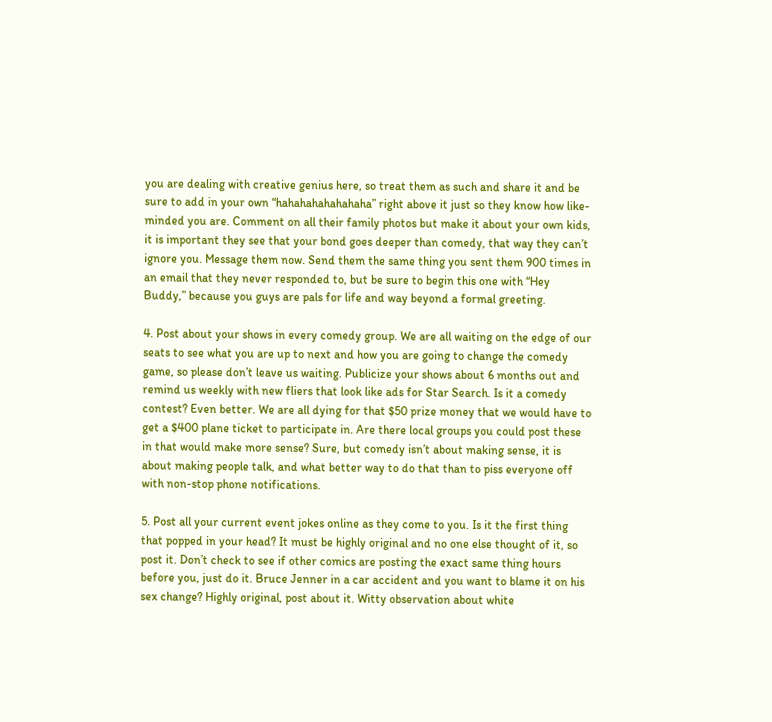you are dealing with creative genius here, so treat them as such and share it and be sure to add in your own “hahahahahahahaha” right above it just so they know how like-minded you are. Comment on all their family photos but make it about your own kids, it is important they see that your bond goes deeper than comedy, that way they can’t ignore you. Message them now. Send them the same thing you sent them 900 times in an email that they never responded to, but be sure to begin this one with “Hey Buddy,” because you guys are pals for life and way beyond a formal greeting.

4. Post about your shows in every comedy group. We are all waiting on the edge of our seats to see what you are up to next and how you are going to change the comedy game, so please don’t leave us waiting. Publicize your shows about 6 months out and remind us weekly with new fliers that look like ads for Star Search. Is it a comedy contest? Even better. We are all dying for that $50 prize money that we would have to get a $400 plane ticket to participate in. Are there local groups you could post these in that would make more sense? Sure, but comedy isn’t about making sense, it is about making people talk, and what better way to do that than to piss everyone off with non-stop phone notifications.

5. Post all your current event jokes online as they come to you. Is it the first thing that popped in your head? It must be highly original and no one else thought of it, so post it. Don’t check to see if other comics are posting the exact same thing hours before you, just do it. Bruce Jenner in a car accident and you want to blame it on his sex change? Highly original, post about it. Witty observation about white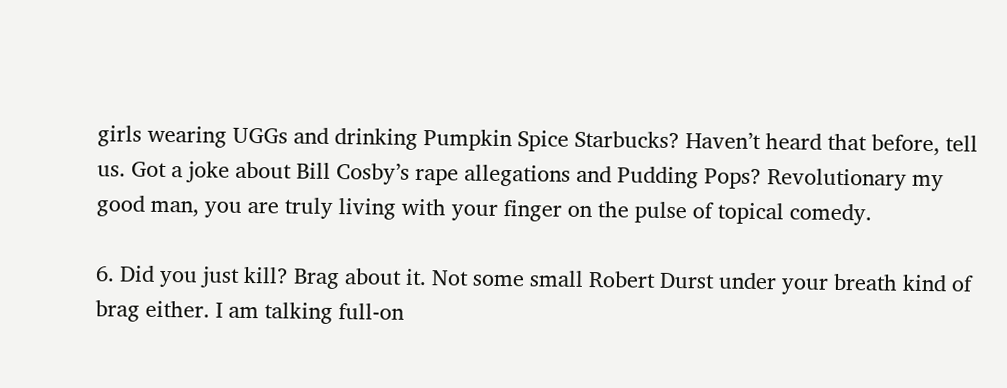girls wearing UGGs and drinking Pumpkin Spice Starbucks? Haven’t heard that before, tell us. Got a joke about Bill Cosby’s rape allegations and Pudding Pops? Revolutionary my good man, you are truly living with your finger on the pulse of topical comedy.

6. Did you just kill? Brag about it. Not some small Robert Durst under your breath kind of brag either. I am talking full-on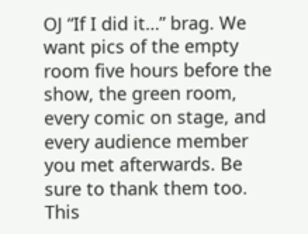OJ “If I did it…” brag. We want pics of the empty room five hours before the show, the green room, every comic on stage, and every audience member you met afterwards. Be sure to thank them too. This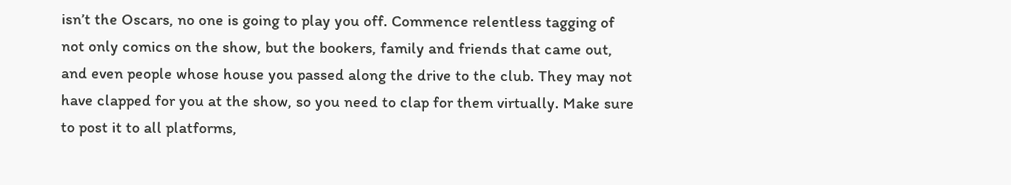isn’t the Oscars, no one is going to play you off. Commence relentless tagging of not only comics on the show, but the bookers, family and friends that came out, and even people whose house you passed along the drive to the club. They may not have clapped for you at the show, so you need to clap for them virtually. Make sure to post it to all platforms,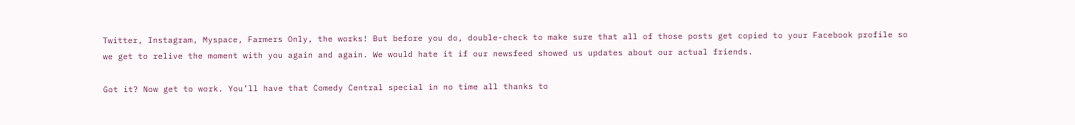Twitter, Instagram, Myspace, Farmers Only, the works! But before you do, double-check to make sure that all of those posts get copied to your Facebook profile so we get to relive the moment with you again and again. We would hate it if our newsfeed showed us updates about our actual friends.

Got it? Now get to work. You’ll have that Comedy Central special in no time all thanks to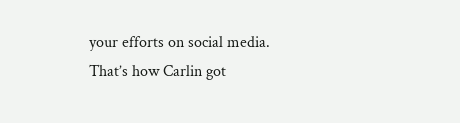your efforts on social media. That’s how Carlin got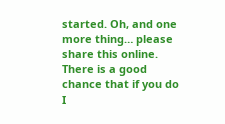started. Oh, and one more thing… please share this online. There is a good chance that if you do I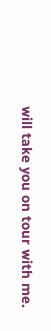will take you on tour with me.